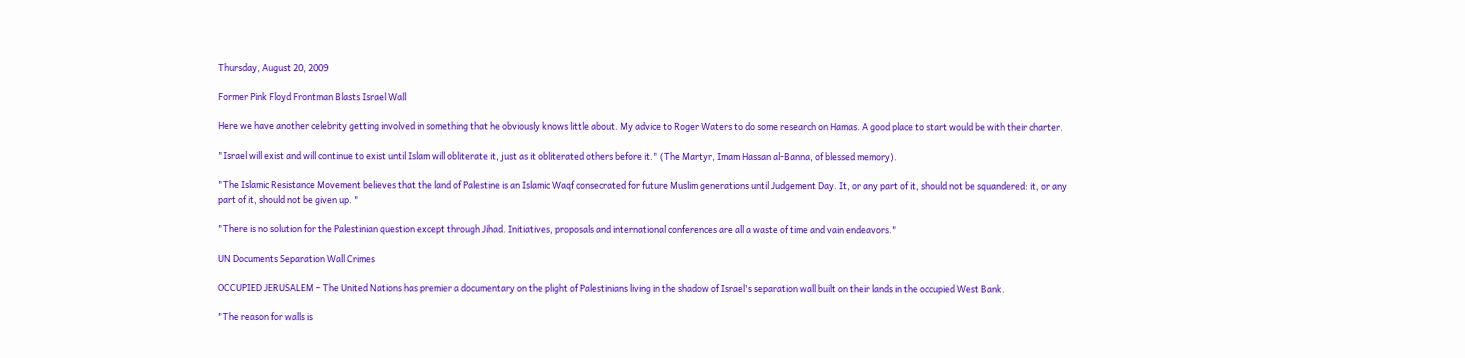Thursday, August 20, 2009

Former Pink Floyd Frontman Blasts Israel Wall

Here we have another celebrity getting involved in something that he obviously knows little about. My advice to Roger Waters to do some research on Hamas. A good place to start would be with their charter.

"Israel will exist and will continue to exist until Islam will obliterate it, just as it obliterated others before it." (The Martyr, Imam Hassan al-Banna, of blessed memory).

"The Islamic Resistance Movement believes that the land of Palestine is an Islamic Waqf consecrated for future Muslim generations until Judgement Day. It, or any part of it, should not be squandered: it, or any part of it, should not be given up. "

"There is no solution for the Palestinian question except through Jihad. Initiatives, proposals and international conferences are all a waste of time and vain endeavors."

UN Documents Separation Wall Crimes

OCCUPIED JERUSALEM – The United Nations has premier a documentary on the plight of Palestinians living in the shadow of Israel's separation wall built on their lands in the occupied West Bank.

"The reason for walls is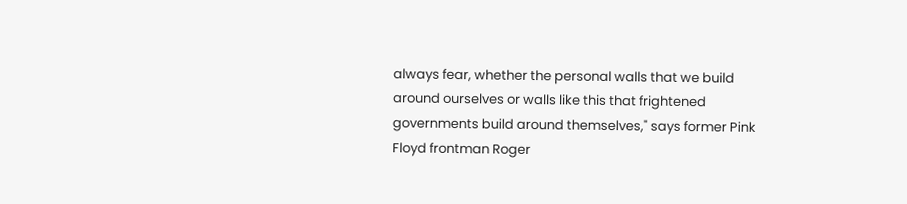always fear, whether the personal walls that we build around ourselves or walls like this that frightened governments build around themselves," says former Pink Floyd frontman Roger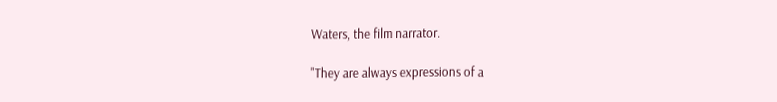Waters, the film narrator.

"They are always expressions of a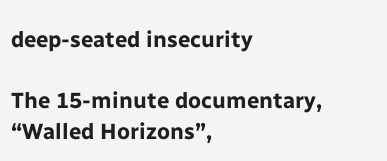deep-seated insecurity

The 15-minute documentary, “Walled Horizons”,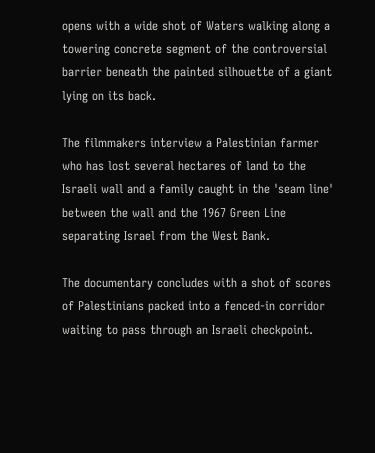opens with a wide shot of Waters walking along a towering concrete segment of the controversial barrier beneath the painted silhouette of a giant lying on its back.

The filmmakers interview a Palestinian farmer who has lost several hectares of land to the Israeli wall and a family caught in the 'seam line' between the wall and the 1967 Green Line separating Israel from the West Bank.

The documentary concludes with a shot of scores of Palestinians packed into a fenced-in corridor waiting to pass through an Israeli checkpoint.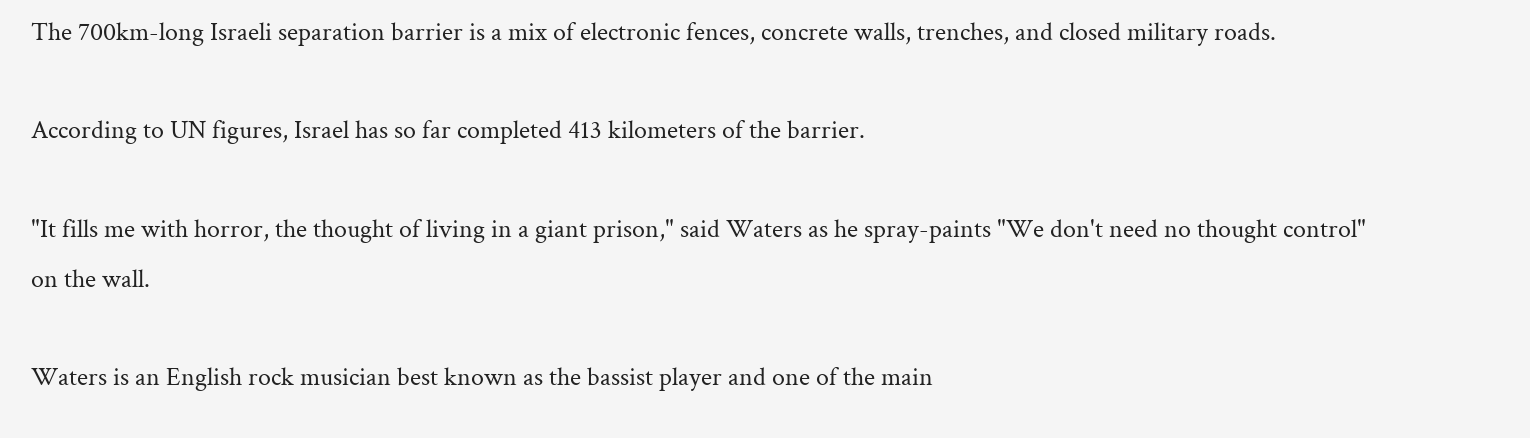The 700km-long Israeli separation barrier is a mix of electronic fences, concrete walls, trenches, and closed military roads.

According to UN figures, Israel has so far completed 413 kilometers of the barrier.

"It fills me with horror, the thought of living in a giant prison," said Waters as he spray-paints "We don't need no thought control" on the wall.

Waters is an English rock musician best known as the bassist player and one of the main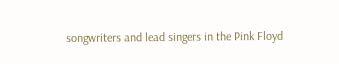songwriters and lead singers in the Pink Floyd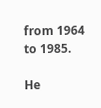from 1964 to 1985.

He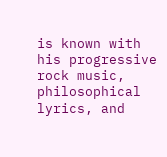is known with his progressive rock music, philosophical lyrics, and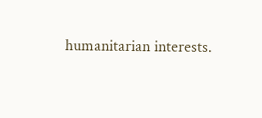humanitarian interests.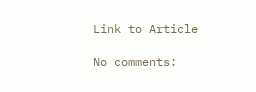Link to Article

No comments: